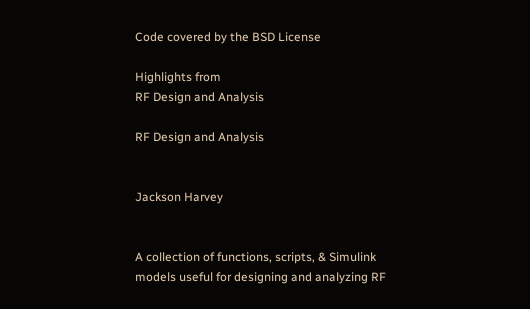Code covered by the BSD License

Highlights from
RF Design and Analysis

RF Design and Analysis


Jackson Harvey


A collection of functions, scripts, & Simulink models useful for designing and analyzing RF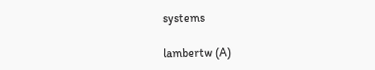systems

lambertw (A)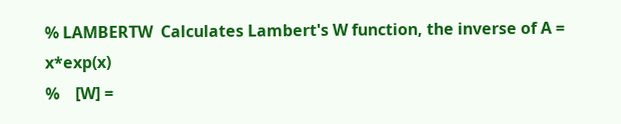% LAMBERTW  Calculates Lambert's W function, the inverse of A = x*exp(x)
%    [W] =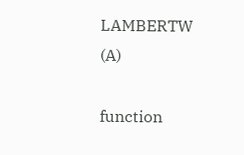LAMBERTW (A)

function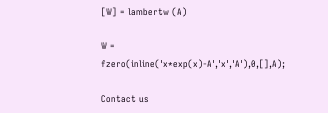[W] = lambertw (A)

W = fzero(inline('x*exp(x)-A','x','A'),0,[],A);

Contact us